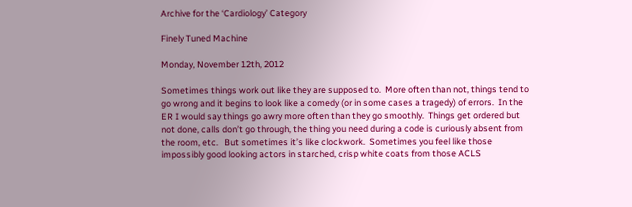Archive for the ‘Cardiology’ Category

Finely Tuned Machine

Monday, November 12th, 2012

Sometimes things work out like they are supposed to.  More often than not, things tend to go wrong and it begins to look like a comedy (or in some cases a tragedy) of errors.  In the ER I would say things go awry more often than they go smoothly.  Things get ordered but not done, calls don’t go through, the thing you need during a code is curiously absent from the room, etc.   But sometimes it’s like clockwork.  Sometimes you feel like those impossibly good looking actors in starched, crisp white coats from those ACLS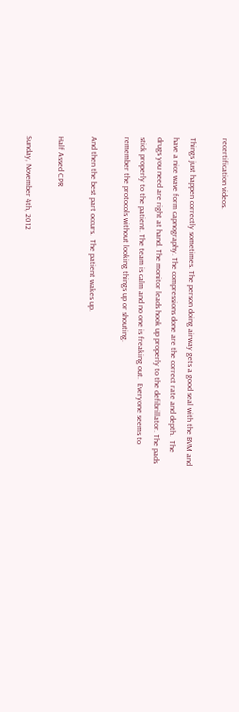recertification videos.

Things just happen correctly sometimes. The person doing airway gets a good seal with the BVM and have a nice wave form capnography. The compressions done are the correct rate and depth.  The drugs you need are right at hand. The monitor leads hook up properly to the defibrillator. The pads stick properly to the patient. The team is calm and no one is freaking out.  Everyone seems to remember the protocols without looking things up or shouting.

And then the best part occurs.  The patient wakes up.

Half Assed CPR

Sunday, November 4th, 2012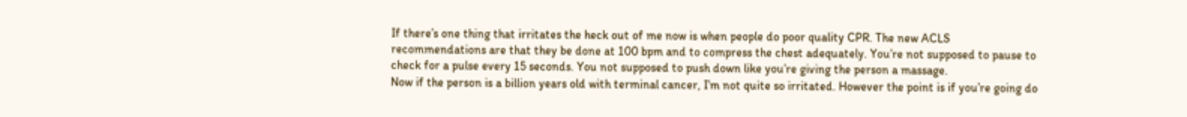If there’s one thing that irritates the heck out of me now is when people do poor quality CPR. The new ACLS recommendations are that they be done at 100 bpm and to compress the chest adequately. You’re not supposed to pause to check for a pulse every 15 seconds. You not supposed to push down like you’re giving the person a massage.
Now if the person is a billion years old with terminal cancer, I’m not quite so irritated. However the point is if you’re going do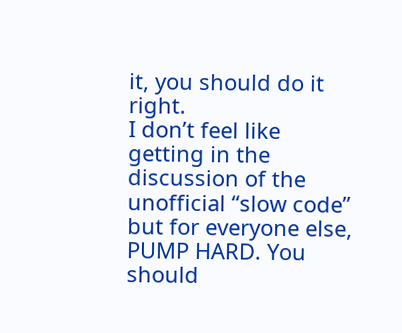it, you should do it right.
I don’t feel like getting in the discussion of the unofficial “slow code” but for everyone else, PUMP HARD. You should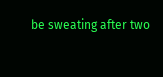be sweating after two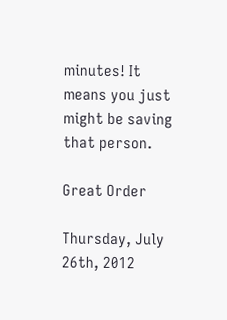minutes! It means you just might be saving that person.

Great Order

Thursday, July 26th, 2012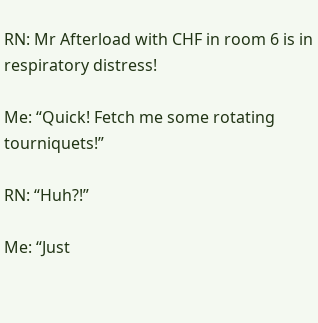RN: Mr Afterload with CHF in room 6 is in respiratory distress!

Me: “Quick! Fetch me some rotating tourniquets!”

RN: “Huh?!”

Me: “Just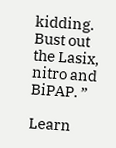kidding. Bust out the Lasix, nitro and BiPAP. ”

Learn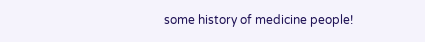some history of medicine people!